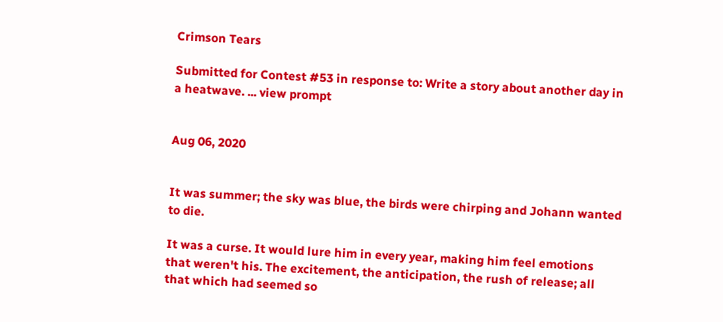Crimson Tears

Submitted for Contest #53 in response to: Write a story about another day in a heatwave. ... view prompt


Aug 06, 2020


It was summer; the sky was blue, the birds were chirping and Johann wanted to die.

It was a curse. It would lure him in every year, making him feel emotions that weren't his. The excitement, the anticipation, the rush of release; all that which had seemed so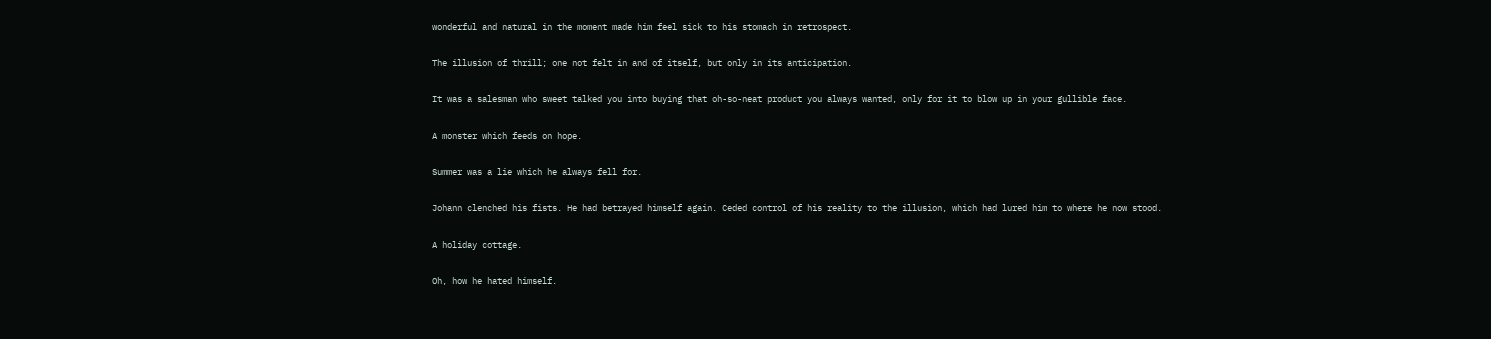wonderful and natural in the moment made him feel sick to his stomach in retrospect.

The illusion of thrill; one not felt in and of itself, but only in its anticipation.

It was a salesman who sweet talked you into buying that oh-so-neat product you always wanted, only for it to blow up in your gullible face.

A monster which feeds on hope.

Summer was a lie which he always fell for.

Johann clenched his fists. He had betrayed himself again. Ceded control of his reality to the illusion, which had lured him to where he now stood.

A holiday cottage.

Oh, how he hated himself.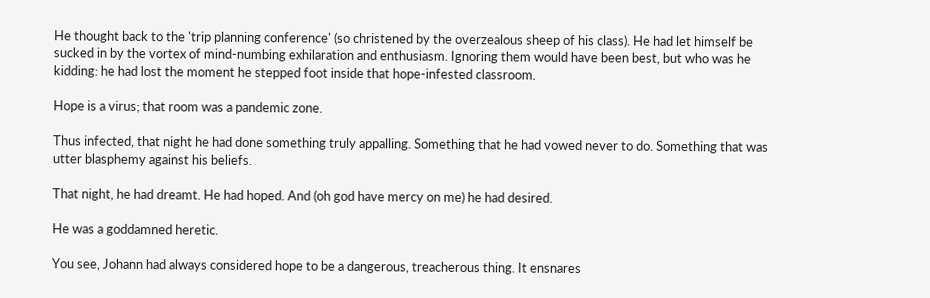He thought back to the 'trip planning conference' (so christened by the overzealous sheep of his class). He had let himself be sucked in by the vortex of mind-numbing exhilaration and enthusiasm. Ignoring them would have been best, but who was he kidding: he had lost the moment he stepped foot inside that hope-infested classroom.

Hope is a virus; that room was a pandemic zone.

Thus infected, that night he had done something truly appalling. Something that he had vowed never to do. Something that was utter blasphemy against his beliefs.

That night, he had dreamt. He had hoped. And (oh god have mercy on me) he had desired.

He was a goddamned heretic.

You see, Johann had always considered hope to be a dangerous, treacherous thing. It ensnares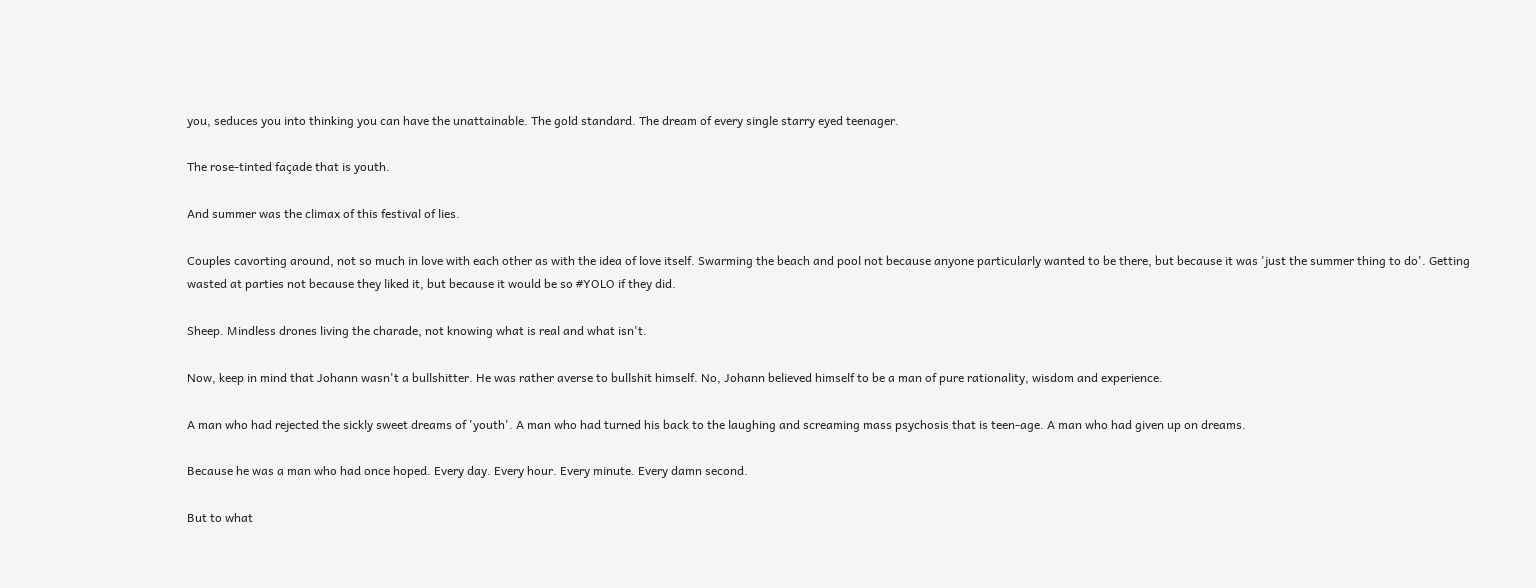you, seduces you into thinking you can have the unattainable. The gold standard. The dream of every single starry eyed teenager.

The rose-tinted façade that is youth.

And summer was the climax of this festival of lies.

Couples cavorting around, not so much in love with each other as with the idea of love itself. Swarming the beach and pool not because anyone particularly wanted to be there, but because it was 'just the summer thing to do'. Getting wasted at parties not because they liked it, but because it would be so #YOLO if they did.

Sheep. Mindless drones living the charade, not knowing what is real and what isn't.

Now, keep in mind that Johann wasn't a bullshitter. He was rather averse to bullshit himself. No, Johann believed himself to be a man of pure rationality, wisdom and experience.

A man who had rejected the sickly sweet dreams of 'youth'. A man who had turned his back to the laughing and screaming mass psychosis that is teen-age. A man who had given up on dreams.

Because he was a man who had once hoped. Every day. Every hour. Every minute. Every damn second.

But to what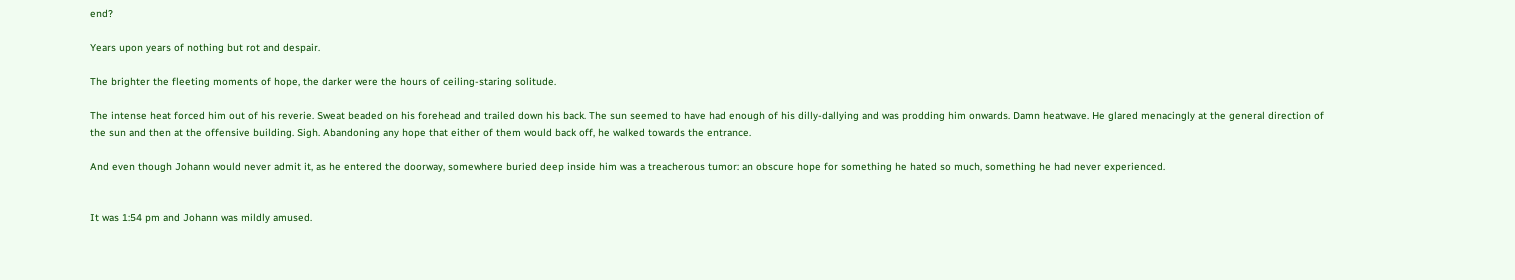end?

Years upon years of nothing but rot and despair.

The brighter the fleeting moments of hope, the darker were the hours of ceiling-staring solitude.

The intense heat forced him out of his reverie. Sweat beaded on his forehead and trailed down his back. The sun seemed to have had enough of his dilly-dallying and was prodding him onwards. Damn heatwave. He glared menacingly at the general direction of the sun and then at the offensive building. Sigh. Abandoning any hope that either of them would back off, he walked towards the entrance.

And even though Johann would never admit it, as he entered the doorway, somewhere buried deep inside him was a treacherous tumor: an obscure hope for something he hated so much, something he had never experienced.


It was 1:54 pm and Johann was mildly amused.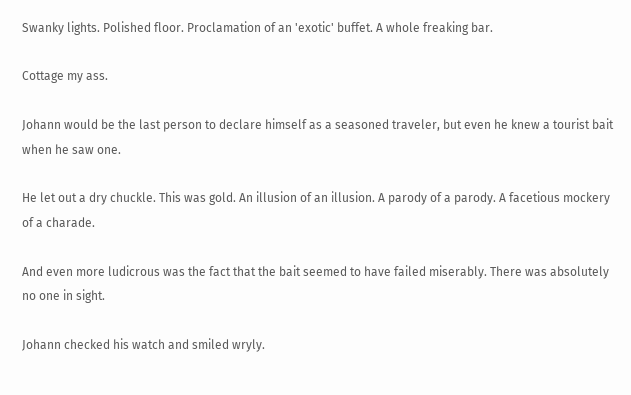Swanky lights. Polished floor. Proclamation of an 'exotic' buffet. A whole freaking bar.

Cottage my ass.

Johann would be the last person to declare himself as a seasoned traveler, but even he knew a tourist bait when he saw one.

He let out a dry chuckle. This was gold. An illusion of an illusion. A parody of a parody. A facetious mockery of a charade.

And even more ludicrous was the fact that the bait seemed to have failed miserably. There was absolutely no one in sight.

Johann checked his watch and smiled wryly.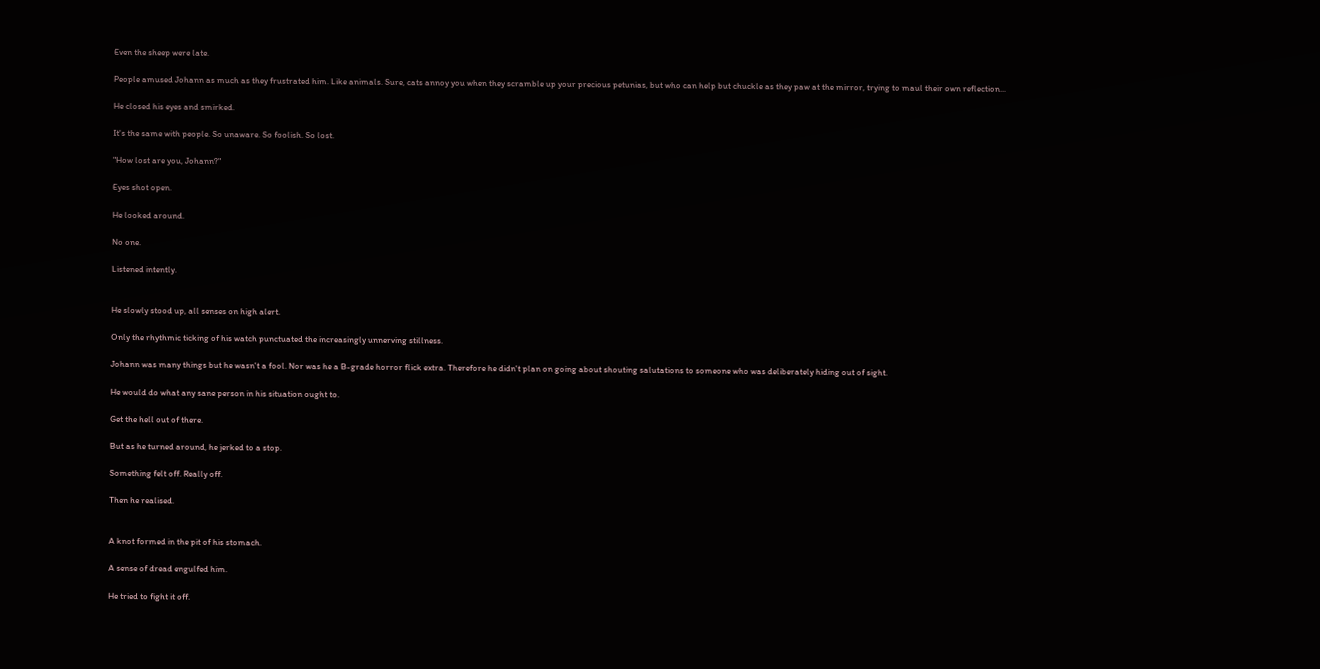Even the sheep were late.

People amused Johann as much as they frustrated him. Like animals. Sure, cats annoy you when they scramble up your precious petunias, but who can help but chuckle as they paw at the mirror, trying to maul their own reflection...

He closed his eyes and smirked.

It's the same with people. So unaware. So foolish. So lost.

"How lost are you, Johann?"

Eyes shot open.

He looked around.

No one.

Listened intently.


He slowly stood up, all senses on high alert.

Only the rhythmic ticking of his watch punctuated the increasingly unnerving stillness.

Johann was many things but he wasn't a fool. Nor was he a B-grade horror flick extra. Therefore he didn't plan on going about shouting salutations to someone who was deliberately hiding out of sight.

He would do what any sane person in his situation ought to.

Get the hell out of there.

But as he turned around, he jerked to a stop.

Something felt off. Really off.

Then he realised.


A knot formed in the pit of his stomach.

A sense of dread engulfed him.

He tried to fight it off.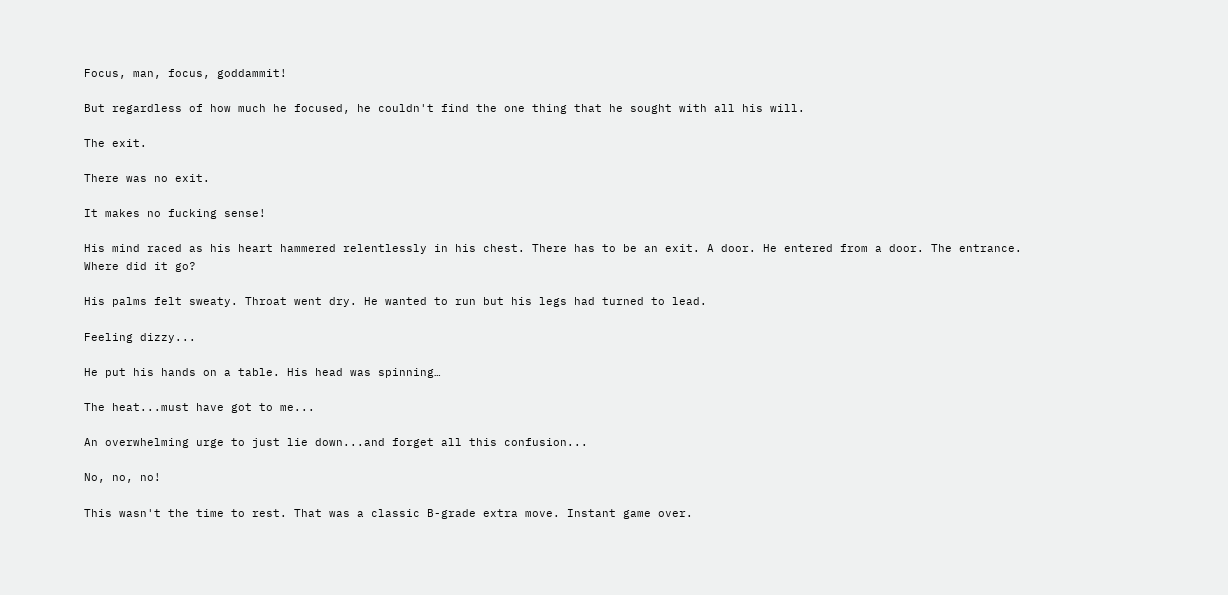Focus, man, focus, goddammit!

But regardless of how much he focused, he couldn't find the one thing that he sought with all his will.

The exit.

There was no exit.

It makes no fucking sense!

His mind raced as his heart hammered relentlessly in his chest. There has to be an exit. A door. He entered from a door. The entrance. Where did it go?

His palms felt sweaty. Throat went dry. He wanted to run but his legs had turned to lead.

Feeling dizzy...

He put his hands on a table. His head was spinning…

The heat...must have got to me...

An overwhelming urge to just lie down...and forget all this confusion...

No, no, no!

This wasn't the time to rest. That was a classic B-grade extra move. Instant game over.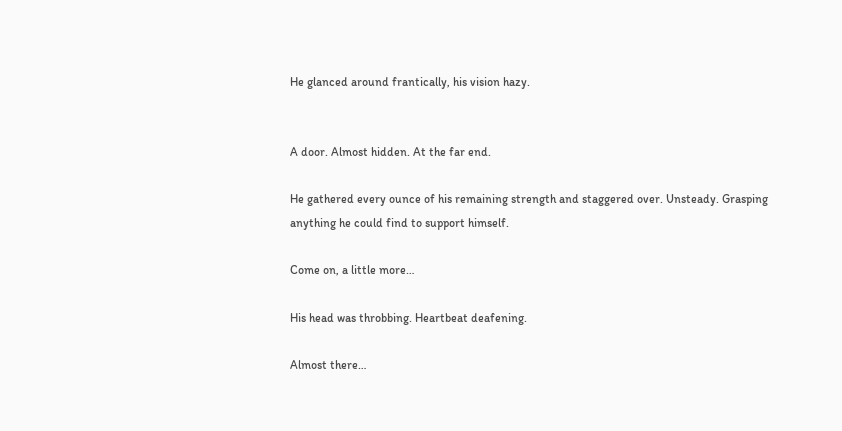He glanced around frantically, his vision hazy.


A door. Almost hidden. At the far end.

He gathered every ounce of his remaining strength and staggered over. Unsteady. Grasping anything he could find to support himself.

Come on, a little more…

His head was throbbing. Heartbeat deafening.

Almost there…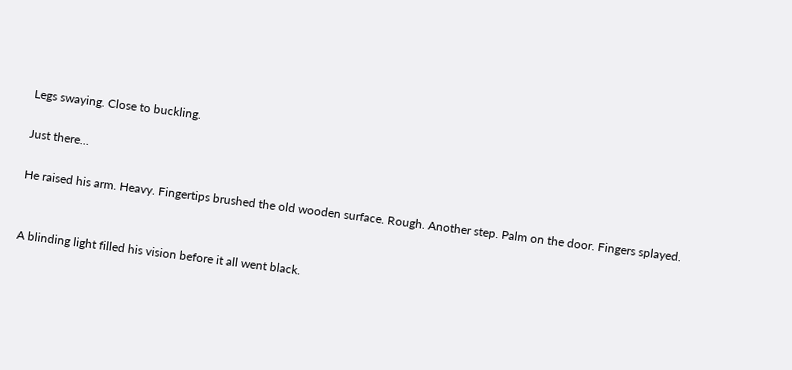Legs swaying. Close to buckling.

Just there…

He raised his arm. Heavy. Fingertips brushed the old wooden surface. Rough. Another step. Palm on the door. Fingers splayed.


A blinding light filled his vision before it all went black.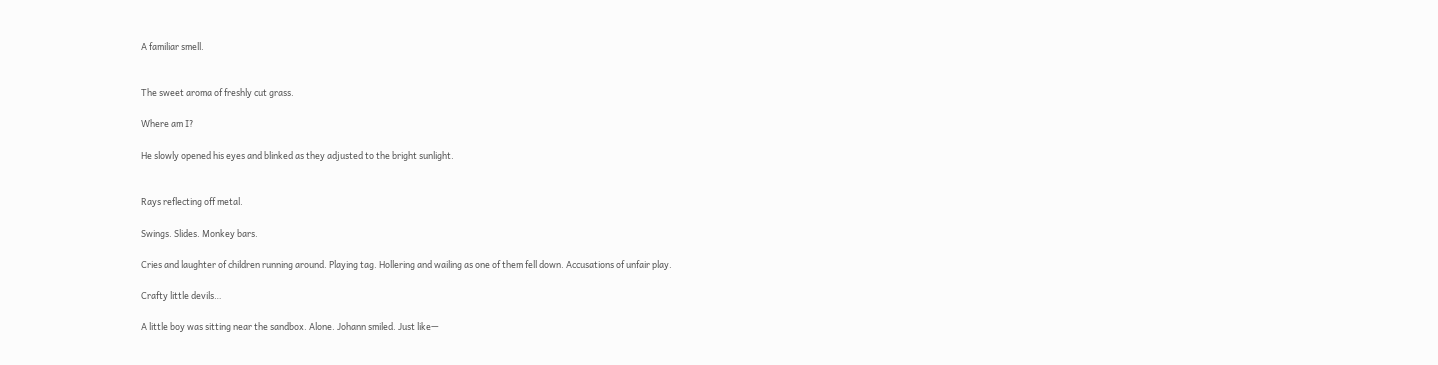A familiar smell.


The sweet aroma of freshly cut grass.

Where am I?

He slowly opened his eyes and blinked as they adjusted to the bright sunlight.


Rays reflecting off metal.

Swings. Slides. Monkey bars.

Cries and laughter of children running around. Playing tag. Hollering and wailing as one of them fell down. Accusations of unfair play.

Crafty little devils…

A little boy was sitting near the sandbox. Alone. Johann smiled. Just like—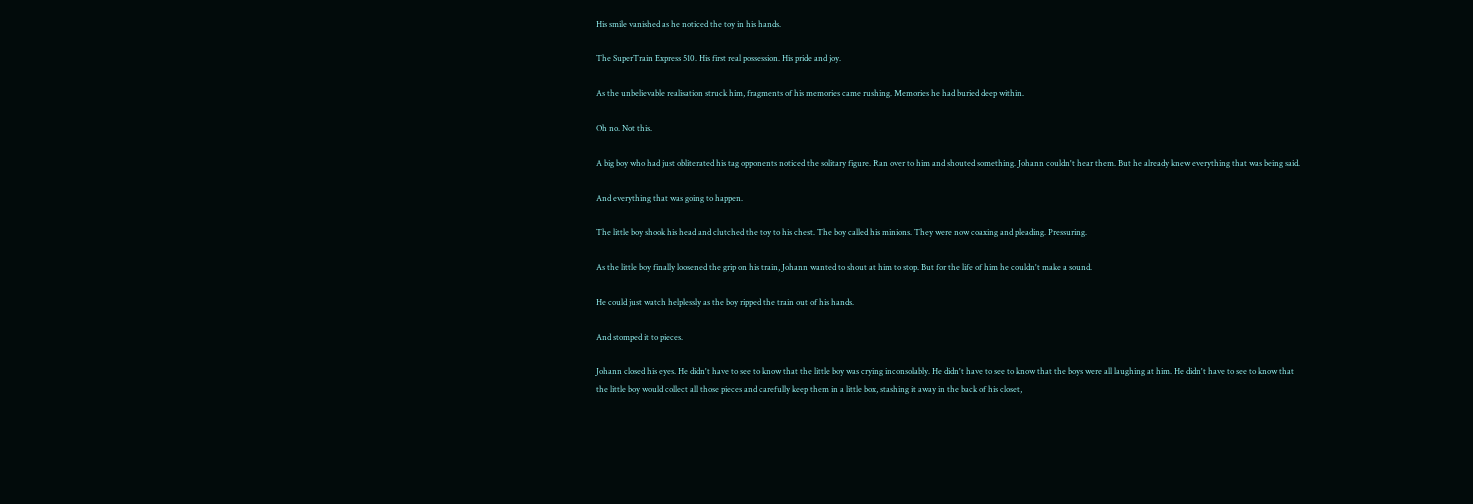His smile vanished as he noticed the toy in his hands.

The SuperTrain Express 510. His first real possession. His pride and joy.

As the unbelievable realisation struck him, fragments of his memories came rushing. Memories he had buried deep within.

Oh no. Not this.

A big boy who had just obliterated his tag opponents noticed the solitary figure. Ran over to him and shouted something. Johann couldn't hear them. But he already knew everything that was being said.

And everything that was going to happen.

The little boy shook his head and clutched the toy to his chest. The boy called his minions. They were now coaxing and pleading. Pressuring.

As the little boy finally loosened the grip on his train, Johann wanted to shout at him to stop. But for the life of him he couldn't make a sound.

He could just watch helplessly as the boy ripped the train out of his hands.

And stomped it to pieces.

Johann closed his eyes. He didn't have to see to know that the little boy was crying inconsolably. He didn't have to see to know that the boys were all laughing at him. He didn't have to see to know that the little boy would collect all those pieces and carefully keep them in a little box, stashing it away in the back of his closet,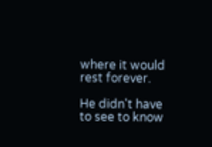where it would rest forever.

He didn't have to see to know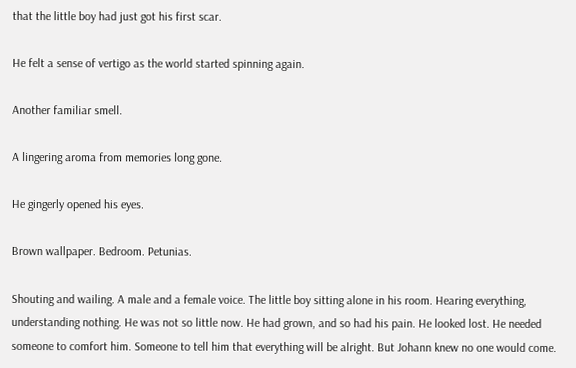that the little boy had just got his first scar.

He felt a sense of vertigo as the world started spinning again.

Another familiar smell.

A lingering aroma from memories long gone.

He gingerly opened his eyes.

Brown wallpaper. Bedroom. Petunias.

Shouting and wailing. A male and a female voice. The little boy sitting alone in his room. Hearing everything, understanding nothing. He was not so little now. He had grown, and so had his pain. He looked lost. He needed someone to comfort him. Someone to tell him that everything will be alright. But Johann knew no one would come.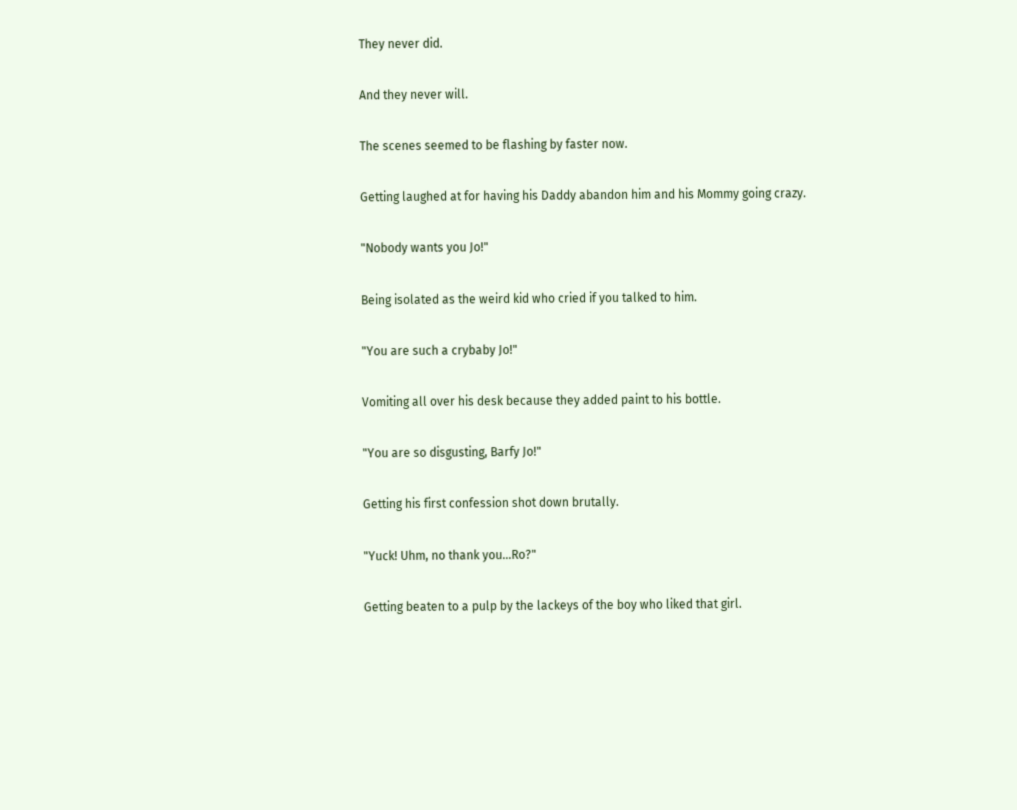They never did.

And they never will.

The scenes seemed to be flashing by faster now.

Getting laughed at for having his Daddy abandon him and his Mommy going crazy.

"Nobody wants you Jo!"

Being isolated as the weird kid who cried if you talked to him.

"You are such a crybaby Jo!"

Vomiting all over his desk because they added paint to his bottle.

"You are so disgusting, Barfy Jo!"

Getting his first confession shot down brutally.

"Yuck! Uhm, no thank you...Ro?"

Getting beaten to a pulp by the lackeys of the boy who liked that girl.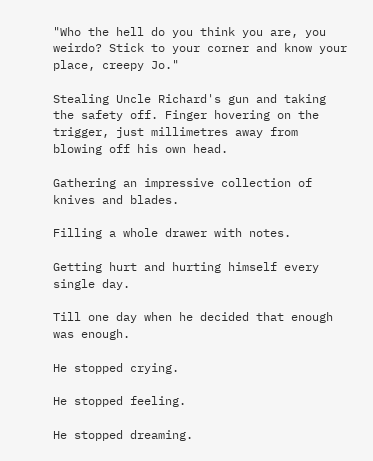"Who the hell do you think you are, you weirdo? Stick to your corner and know your place, creepy Jo."

Stealing Uncle Richard's gun and taking the safety off. Finger hovering on the trigger, just millimetres away from blowing off his own head.

Gathering an impressive collection of knives and blades.

Filling a whole drawer with notes.

Getting hurt and hurting himself every single day.

Till one day when he decided that enough was enough.

He stopped crying.

He stopped feeling.

He stopped dreaming.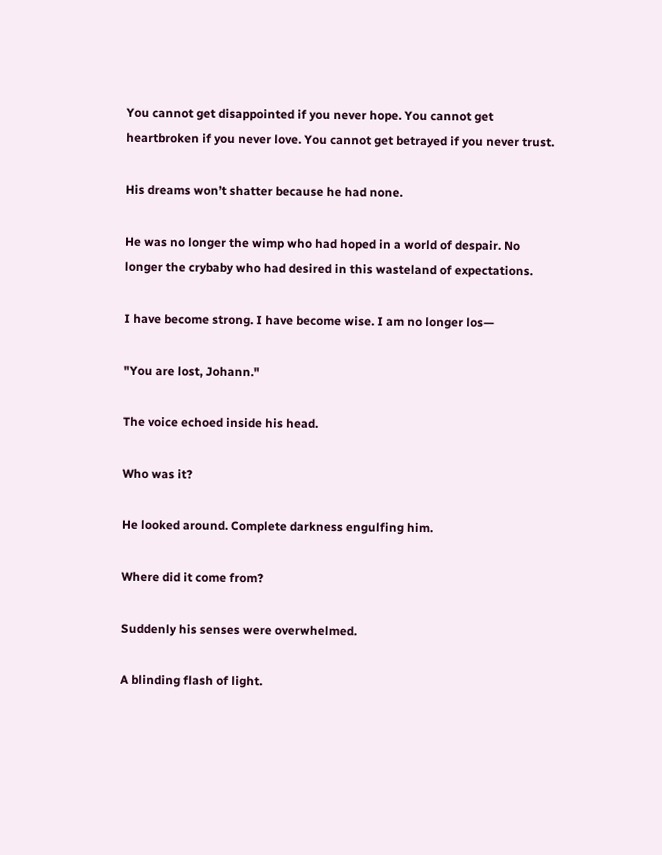You cannot get disappointed if you never hope. You cannot get heartbroken if you never love. You cannot get betrayed if you never trust.

His dreams won’t shatter because he had none.

He was no longer the wimp who had hoped in a world of despair. No longer the crybaby who had desired in this wasteland of expectations.

I have become strong. I have become wise. I am no longer los—

"You are lost, Johann."

The voice echoed inside his head.

Who was it?

He looked around. Complete darkness engulfing him.

Where did it come from?

Suddenly his senses were overwhelmed.

A blinding flash of light.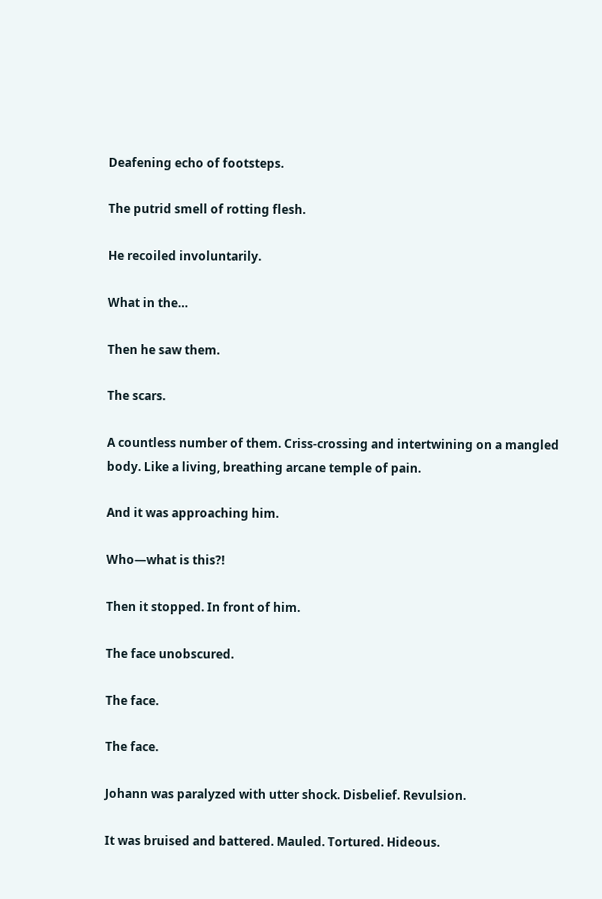Deafening echo of footsteps.

The putrid smell of rotting flesh.

He recoiled involuntarily.

What in the…

Then he saw them.

The scars.

A countless number of them. Criss-crossing and intertwining on a mangled body. Like a living, breathing arcane temple of pain.

And it was approaching him.

Who—what is this?!

Then it stopped. In front of him.

The face unobscured.

The face.

The face.

Johann was paralyzed with utter shock. Disbelief. Revulsion.

It was bruised and battered. Mauled. Tortured. Hideous.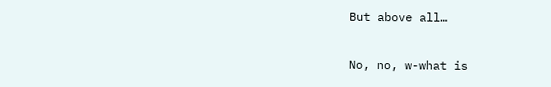But above all…

No, no, w-what is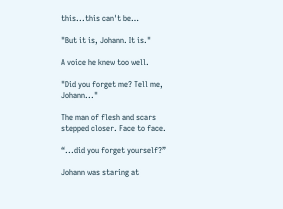this...this can't be…

"But it is, Johann. It is."

A voice he knew too well.

"Did you forget me? Tell me, Johann..."

The man of flesh and scars stepped closer. Face to face.

“...did you forget yourself?”

Johann was staring at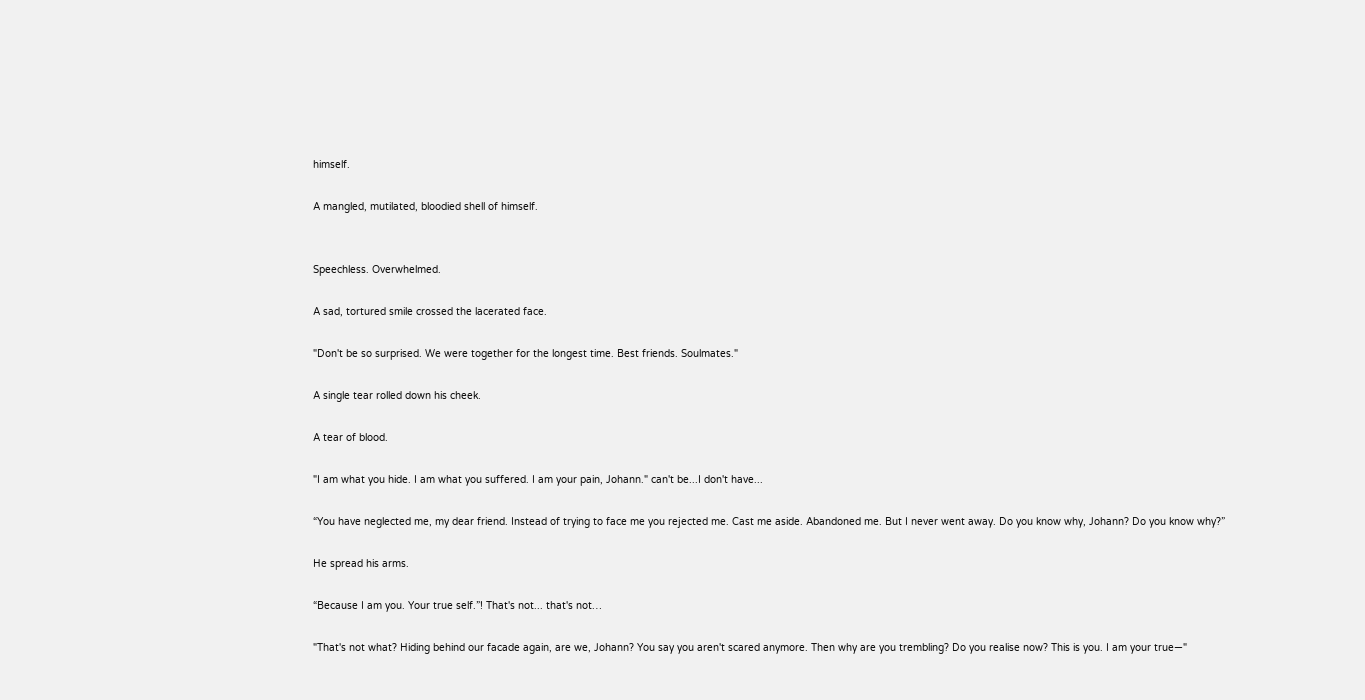himself.

A mangled, mutilated, bloodied shell of himself.


Speechless. Overwhelmed.

A sad, tortured smile crossed the lacerated face.

"Don't be so surprised. We were together for the longest time. Best friends. Soulmates."

A single tear rolled down his cheek.

A tear of blood.

"I am what you hide. I am what you suffered. I am your pain, Johann." can't be...I don't have...

“You have neglected me, my dear friend. Instead of trying to face me you rejected me. Cast me aside. Abandoned me. But I never went away. Do you know why, Johann? Do you know why?”

He spread his arms.

“Because I am you. Your true self.”! That's not... that's not…

"That's not what? Hiding behind our facade again, are we, Johann? You say you aren't scared anymore. Then why are you trembling? Do you realise now? This is you. I am your true—"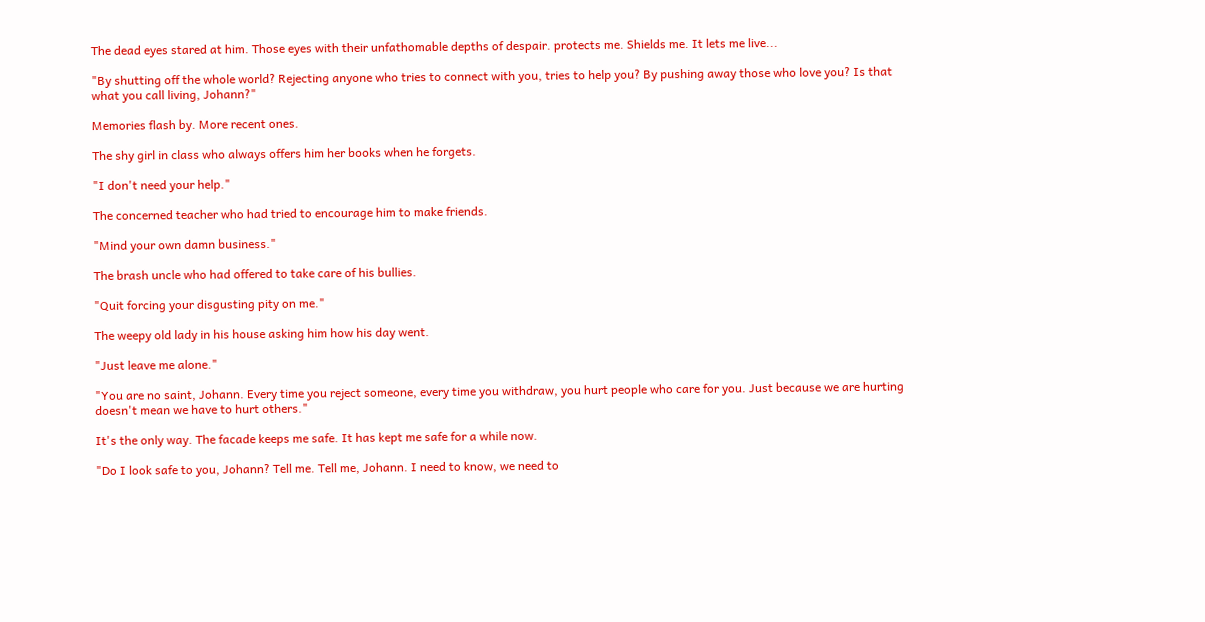The dead eyes stared at him. Those eyes with their unfathomable depths of despair. protects me. Shields me. It lets me live...

"By shutting off the whole world? Rejecting anyone who tries to connect with you, tries to help you? By pushing away those who love you? Is that what you call living, Johann?"

Memories flash by. More recent ones.

The shy girl in class who always offers him her books when he forgets.

"I don't need your help."

The concerned teacher who had tried to encourage him to make friends.

"Mind your own damn business."

The brash uncle who had offered to take care of his bullies.

"Quit forcing your disgusting pity on me."

The weepy old lady in his house asking him how his day went.

"Just leave me alone."

"You are no saint, Johann. Every time you reject someone, every time you withdraw, you hurt people who care for you. Just because we are hurting doesn't mean we have to hurt others."

It's the only way. The facade keeps me safe. It has kept me safe for a while now.

"Do I look safe to you, Johann? Tell me. Tell me, Johann. I need to know, we need to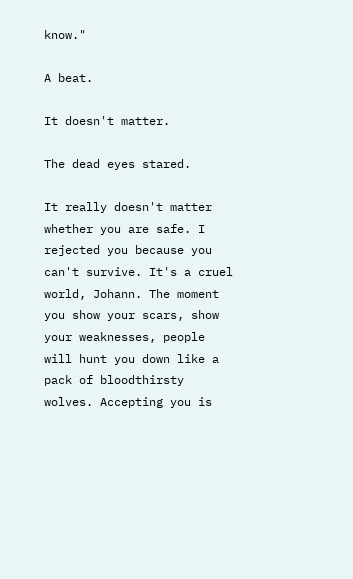know."

A beat.

It doesn't matter.

The dead eyes stared.

It really doesn't matter whether you are safe. I rejected you because you can't survive. It's a cruel world, Johann. The moment you show your scars, show your weaknesses, people will hunt you down like a pack of bloodthirsty wolves. Accepting you is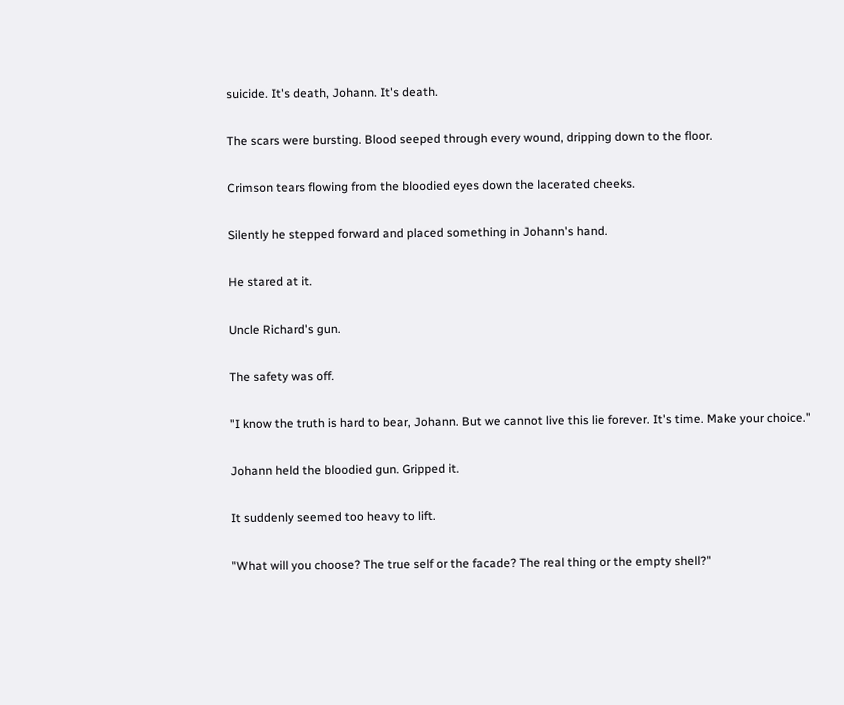suicide. It's death, Johann. It's death.

The scars were bursting. Blood seeped through every wound, dripping down to the floor.

Crimson tears flowing from the bloodied eyes down the lacerated cheeks.

Silently he stepped forward and placed something in Johann's hand.

He stared at it.

Uncle Richard's gun.

The safety was off.

"I know the truth is hard to bear, Johann. But we cannot live this lie forever. It's time. Make your choice."

Johann held the bloodied gun. Gripped it.

It suddenly seemed too heavy to lift.

"What will you choose? The true self or the facade? The real thing or the empty shell?"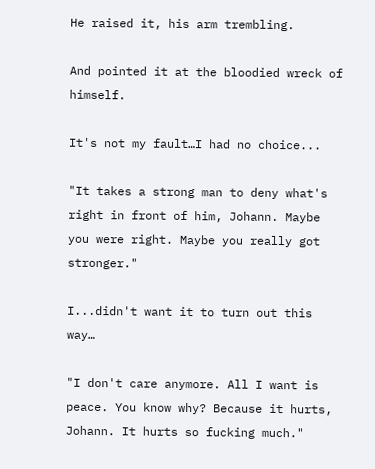He raised it, his arm trembling.

And pointed it at the bloodied wreck of himself.

It's not my fault…I had no choice...

"It takes a strong man to deny what's right in front of him, Johann. Maybe you were right. Maybe you really got stronger."

I...didn't want it to turn out this way…

"I don't care anymore. All I want is peace. You know why? Because it hurts, Johann. It hurts so fucking much."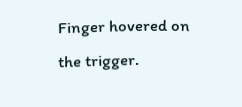Finger hovered on the trigger.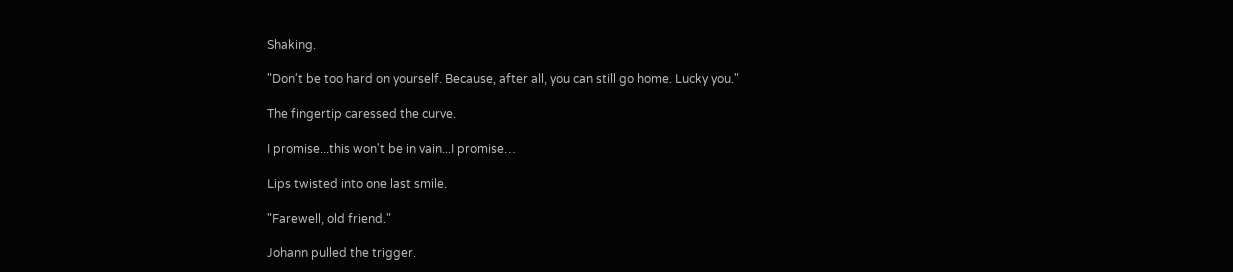Shaking.

"Don't be too hard on yourself. Because, after all, you can still go home. Lucky you."

The fingertip caressed the curve.

I promise...this won't be in vain...I promise…

Lips twisted into one last smile.

"Farewell, old friend."

Johann pulled the trigger.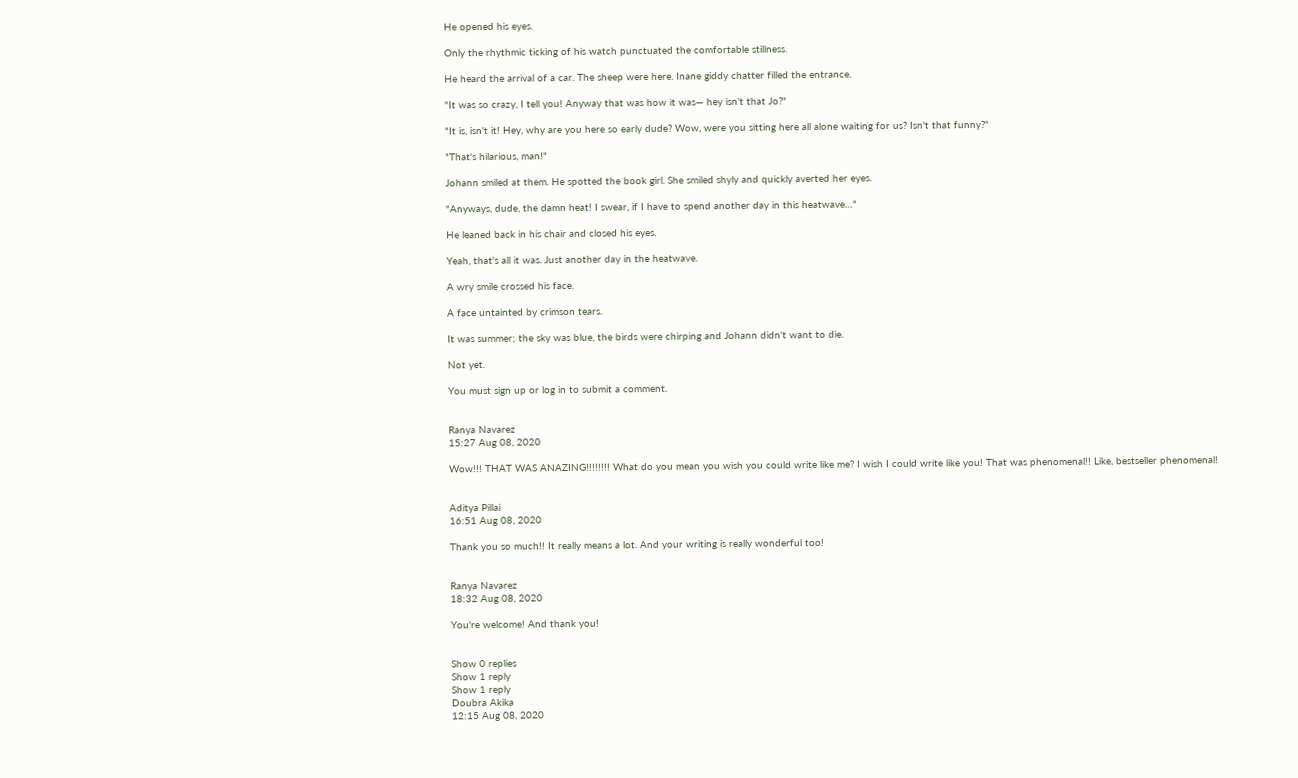He opened his eyes.

Only the rhythmic ticking of his watch punctuated the comfortable stillness.

He heard the arrival of a car. The sheep were here. Inane giddy chatter filled the entrance.

"It was so crazy, I tell you! Anyway that was how it was— hey isn't that Jo?"

"It is, isn't it! Hey, why are you here so early dude? Wow, were you sitting here all alone waiting for us? Isn't that funny?"

"That's hilarious, man!"

Johann smiled at them. He spotted the book girl. She smiled shyly and quickly averted her eyes.

"Anyways, dude, the damn heat! I swear, if I have to spend another day in this heatwave…"

He leaned back in his chair and closed his eyes.

Yeah, that's all it was. Just another day in the heatwave.

A wry smile crossed his face.

A face untainted by crimson tears.

It was summer; the sky was blue, the birds were chirping and Johann didn't want to die.

Not yet.

You must sign up or log in to submit a comment.


Ranya Navarez
15:27 Aug 08, 2020

Wow!!! THAT WAS ANAZING!!!!!!!! What do you mean you wish you could write like me? I wish I could write like you! That was phenomenal!! Like, bestseller phenomenal!


Aditya Pillai
16:51 Aug 08, 2020

Thank you so much!! It really means a lot. And your writing is really wonderful too!


Ranya Navarez
18:32 Aug 08, 2020

You're welcome! And thank you!


Show 0 replies
Show 1 reply
Show 1 reply
Doubra Akika
12:15 Aug 08, 2020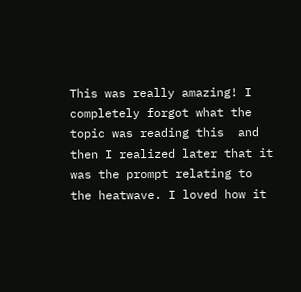This was really amazing! I completely forgot what the topic was reading this  and then I realized later that it was the prompt relating to the heatwave. I loved how it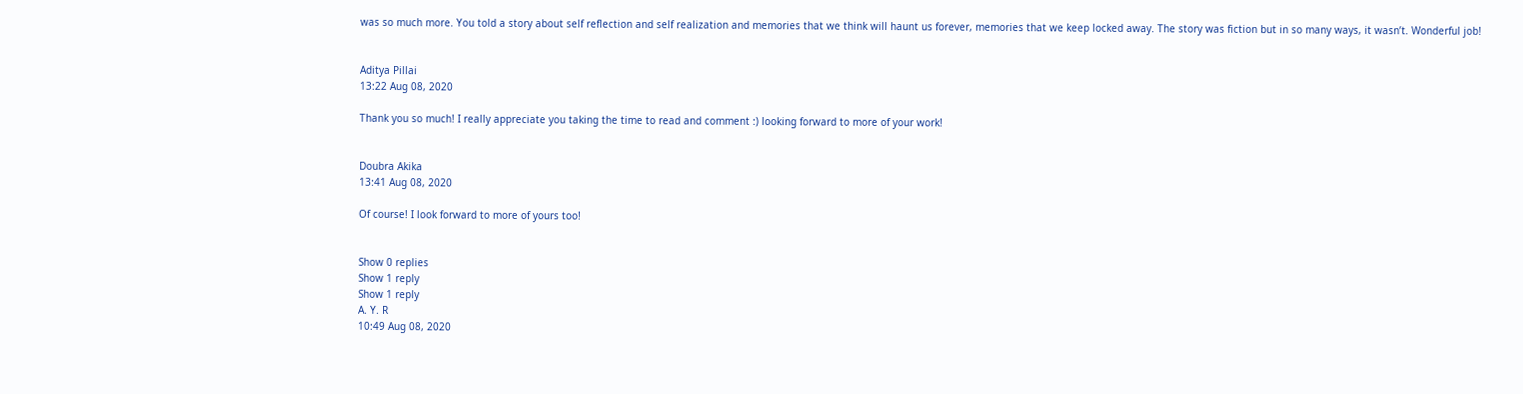was so much more. You told a story about self reflection and self realization and memories that we think will haunt us forever, memories that we keep locked away. The story was fiction but in so many ways, it wasn’t. Wonderful job!


Aditya Pillai
13:22 Aug 08, 2020

Thank you so much! I really appreciate you taking the time to read and comment :) looking forward to more of your work!


Doubra Akika
13:41 Aug 08, 2020

Of course! I look forward to more of yours too!


Show 0 replies
Show 1 reply
Show 1 reply
A. Y. R
10:49 Aug 08, 2020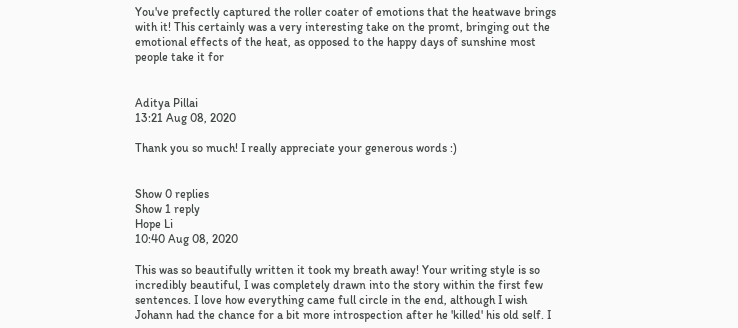You've prefectly captured the roller coater of emotions that the heatwave brings with it! This certainly was a very interesting take on the promt, bringing out the emotional effects of the heat, as opposed to the happy days of sunshine most people take it for


Aditya Pillai
13:21 Aug 08, 2020

Thank you so much! I really appreciate your generous words :)


Show 0 replies
Show 1 reply
Hope Li
10:40 Aug 08, 2020

This was so beautifully written it took my breath away! Your writing style is so incredibly beautiful, I was completely drawn into the story within the first few sentences. I love how everything came full circle in the end, although I wish Johann had the chance for a bit more introspection after he 'killed' his old self. I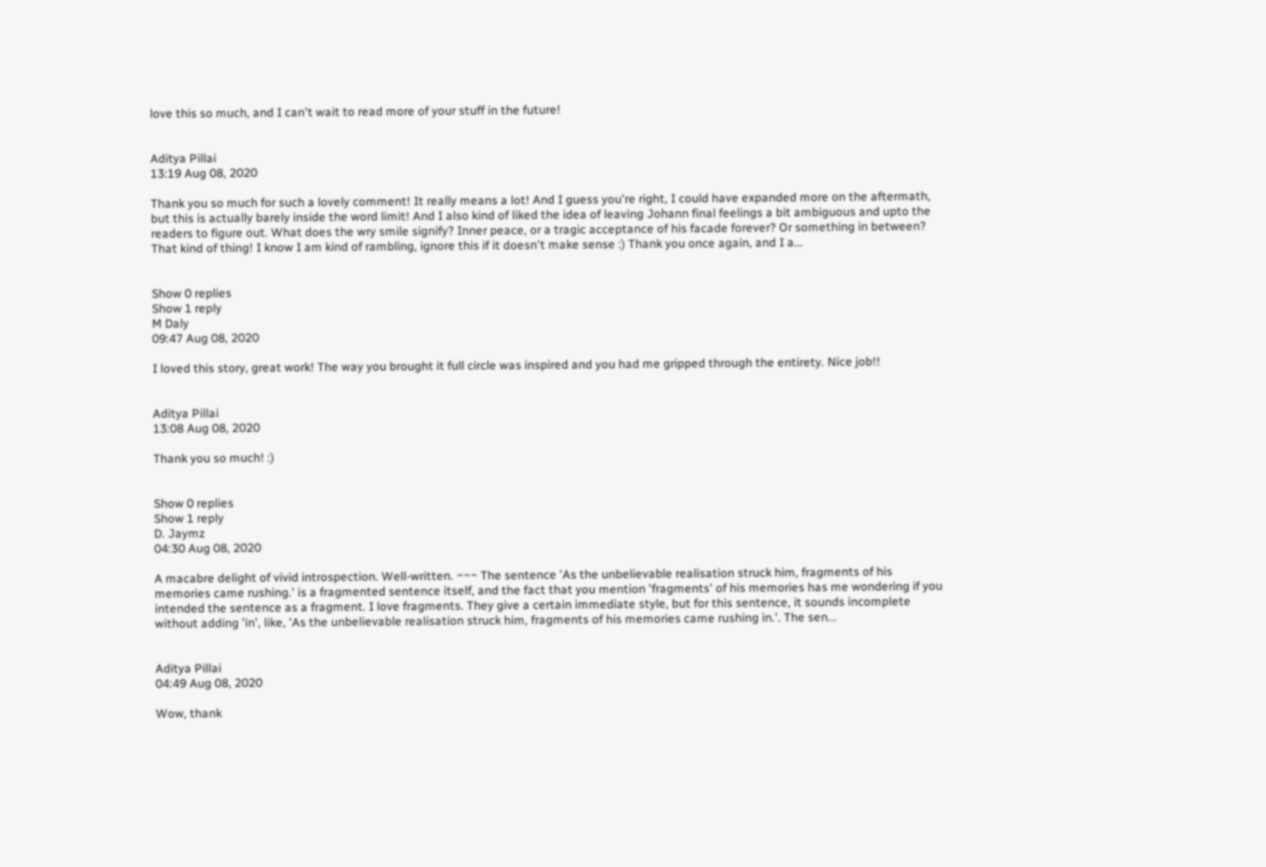love this so much, and I can't wait to read more of your stuff in the future!


Aditya Pillai
13:19 Aug 08, 2020

Thank you so much for such a lovely comment! It really means a lot! And I guess you're right, I could have expanded more on the aftermath, but this is actually barely inside the word limit! And I also kind of liked the idea of leaving Johann final feelings a bit ambiguous and upto the readers to figure out. What does the wry smile signify? Inner peace, or a tragic acceptance of his facade forever? Or something in between? That kind of thing! I know I am kind of rambling, ignore this if it doesn't make sense :) Thank you once again, and I a...


Show 0 replies
Show 1 reply
M Daly
09:47 Aug 08, 2020

I loved this story, great work! The way you brought it full circle was inspired and you had me gripped through the entirety. Nice job!!


Aditya Pillai
13:08 Aug 08, 2020

Thank you so much! :)


Show 0 replies
Show 1 reply
D. Jaymz
04:30 Aug 08, 2020

A macabre delight of vivid introspection. Well-written. ~~~ The sentence 'As the unbelievable realisation struck him, fragments of his memories came rushing.' is a fragmented sentence itself, and the fact that you mention 'fragments' of his memories has me wondering if you intended the sentence as a fragment. I love fragments. They give a certain immediate style, but for this sentence, it sounds incomplete without adding 'in', like, 'As the unbelievable realisation struck him, fragments of his memories came rushing in.'. The sen...


Aditya Pillai
04:49 Aug 08, 2020

Wow, thank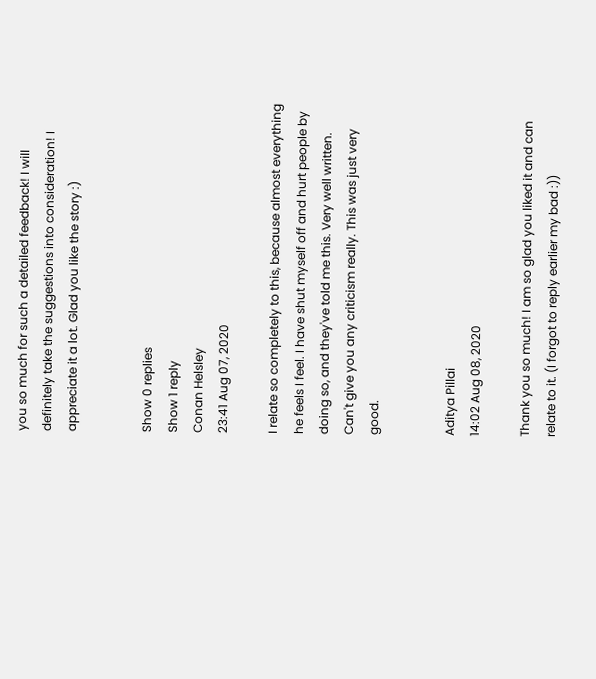you so much for such a detailed feedback! I will definitely take the suggestions into consideration! I appreciate it a lot. Glad you like the story :)


Show 0 replies
Show 1 reply
Conan Helsley
23:41 Aug 07, 2020

I relate so completely to this, because almost everything he feels I feel. I have shut myself off and hurt people by doing so, and they've told me this. Very well written. Can't give you any criticism really. This was just very good.


Aditya Pillai
14:02 Aug 08, 2020

Thank you so much! I am so glad you liked it and can relate to it. (I forgot to reply earlier my bad :))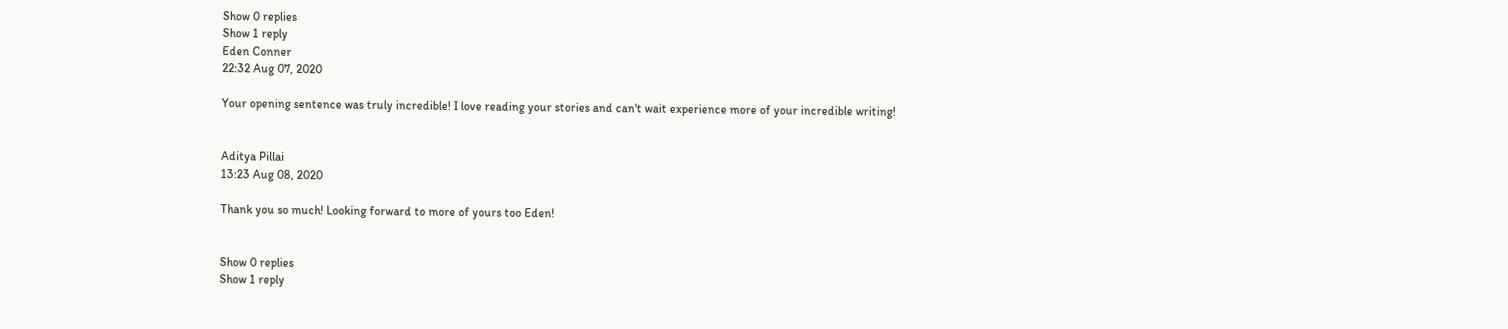Show 0 replies
Show 1 reply
Eden Conner
22:32 Aug 07, 2020

Your opening sentence was truly incredible! I love reading your stories and can't wait experience more of your incredible writing!


Aditya Pillai
13:23 Aug 08, 2020

Thank you so much! Looking forward to more of yours too Eden!


Show 0 replies
Show 1 reply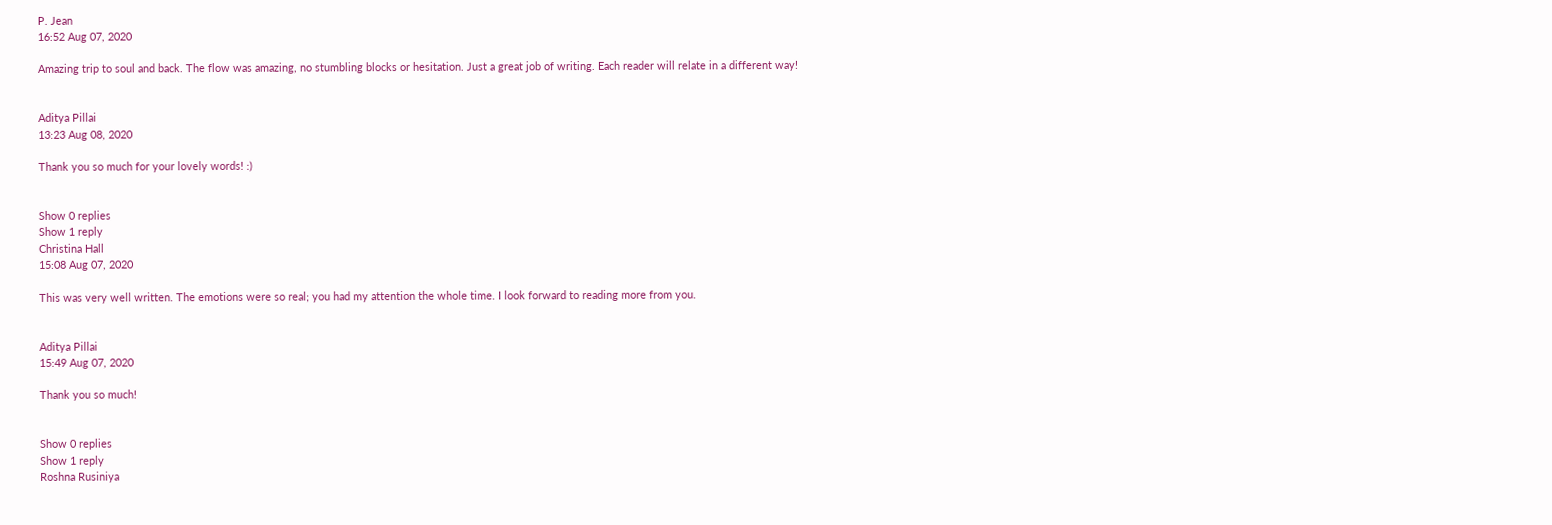P. Jean
16:52 Aug 07, 2020

Amazing trip to soul and back. The flow was amazing, no stumbling blocks or hesitation. Just a great job of writing. Each reader will relate in a different way!


Aditya Pillai
13:23 Aug 08, 2020

Thank you so much for your lovely words! :)


Show 0 replies
Show 1 reply
Christina Hall
15:08 Aug 07, 2020

This was very well written. The emotions were so real; you had my attention the whole time. I look forward to reading more from you.


Aditya Pillai
15:49 Aug 07, 2020

Thank you so much!


Show 0 replies
Show 1 reply
Roshna Rusiniya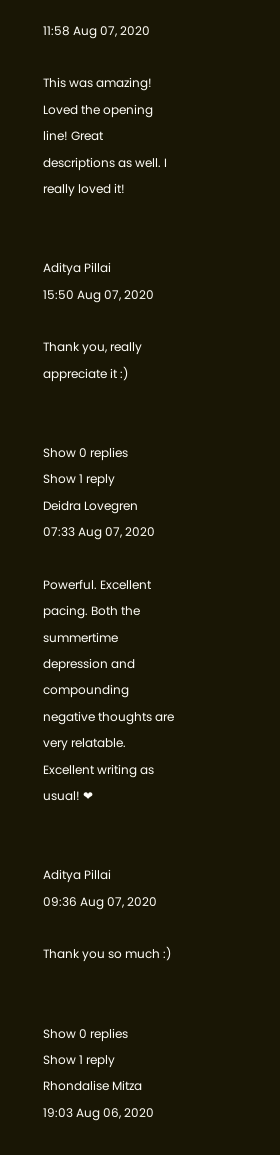11:58 Aug 07, 2020

This was amazing! Loved the opening line! Great descriptions as well. I really loved it!


Aditya Pillai
15:50 Aug 07, 2020

Thank you, really appreciate it :)


Show 0 replies
Show 1 reply
Deidra Lovegren
07:33 Aug 07, 2020

Powerful. Excellent pacing. Both the summertime depression and compounding negative thoughts are very relatable. Excellent writing as usual! ❤


Aditya Pillai
09:36 Aug 07, 2020

Thank you so much :)


Show 0 replies
Show 1 reply
Rhondalise Mitza
19:03 Aug 06, 2020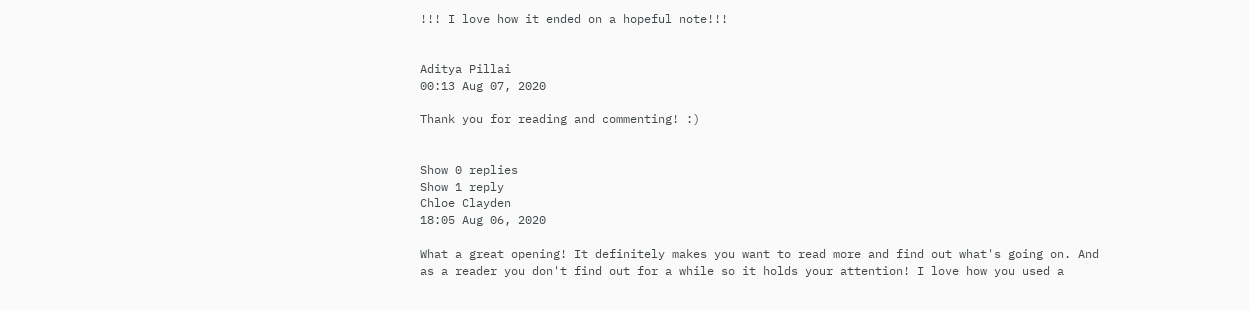!!! I love how it ended on a hopeful note!!!


Aditya Pillai
00:13 Aug 07, 2020

Thank you for reading and commenting! :)


Show 0 replies
Show 1 reply
Chloe Clayden
18:05 Aug 06, 2020

What a great opening! It definitely makes you want to read more and find out what's going on. And as a reader you don't find out for a while so it holds your attention! I love how you used a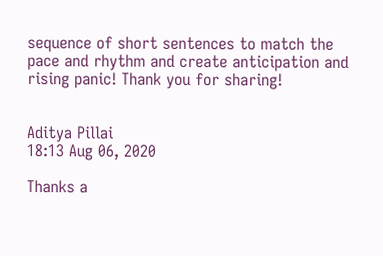sequence of short sentences to match the pace and rhythm and create anticipation and rising panic! Thank you for sharing!


Aditya Pillai
18:13 Aug 06, 2020

Thanks a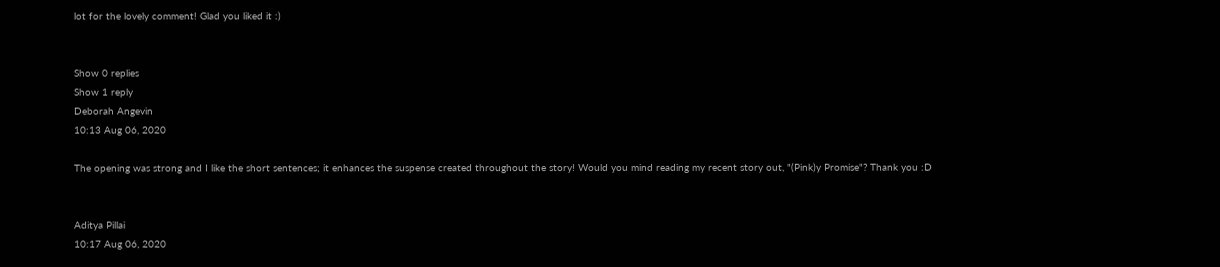lot for the lovely comment! Glad you liked it :)


Show 0 replies
Show 1 reply
Deborah Angevin
10:13 Aug 06, 2020

The opening was strong and I like the short sentences; it enhances the suspense created throughout the story! Would you mind reading my recent story out, "(Pink)y Promise"? Thank you :D


Aditya Pillai
10:17 Aug 06, 2020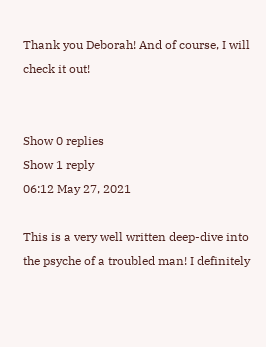Thank you Deborah! And of course, I will check it out!


Show 0 replies
Show 1 reply
06:12 May 27, 2021

This is a very well written deep-dive into the psyche of a troubled man! I definitely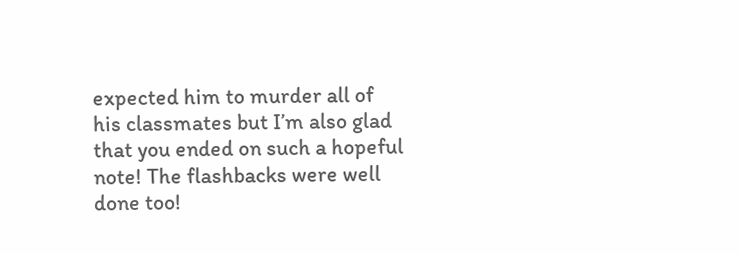expected him to murder all of his classmates but I’m also glad that you ended on such a hopeful note! The flashbacks were well done too!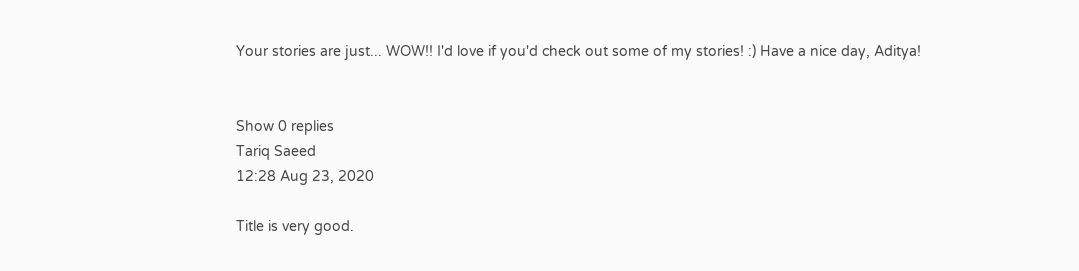Your stories are just... WOW!! I'd love if you'd check out some of my stories! :) Have a nice day, Aditya!


Show 0 replies
Tariq Saeed
12:28 Aug 23, 2020

Title is very good.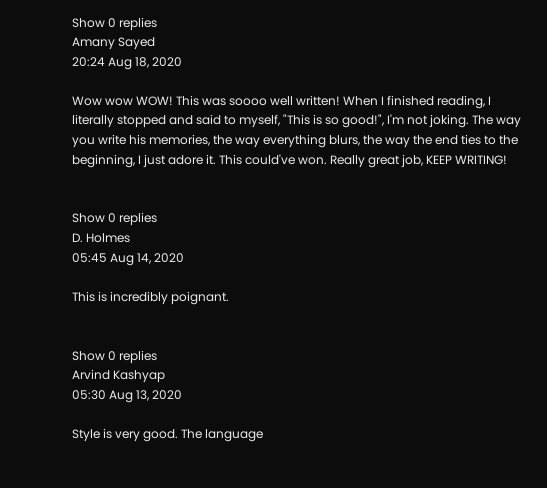Show 0 replies
Amany Sayed
20:24 Aug 18, 2020

Wow wow WOW! This was soooo well written! When I finished reading, I literally stopped and said to myself, "This is so good!", I'm not joking. The way you write his memories, the way everything blurs, the way the end ties to the beginning, I just adore it. This could've won. Really great job, KEEP WRITING!


Show 0 replies
D. Holmes
05:45 Aug 14, 2020

This is incredibly poignant.


Show 0 replies
Arvind Kashyap
05:30 Aug 13, 2020

Style is very good. The language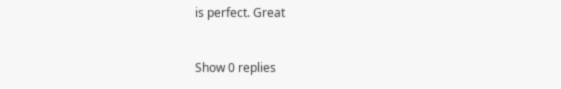is perfect. Great


Show 0 replies